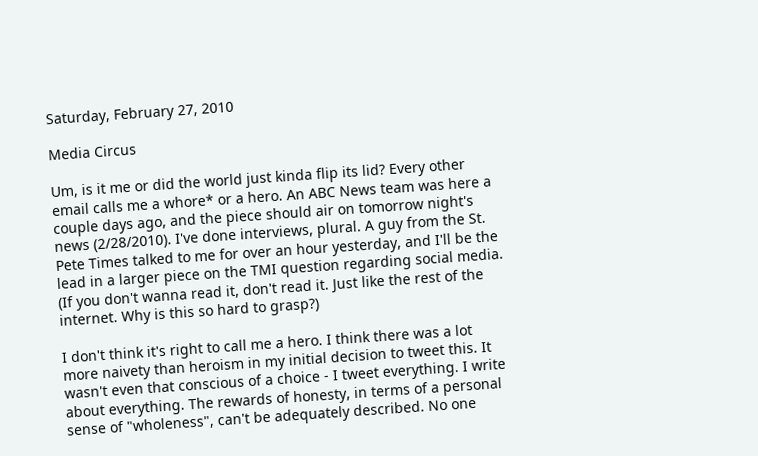Saturday, February 27, 2010

Media Circus

Um, is it me or did the world just kinda flip its lid? Every other email calls me a whore* or a hero. An ABC News team was here a couple days ago, and the piece should air on tomorrow night's news (2/28/2010). I've done interviews, plural. A guy from the St. Pete Times talked to me for over an hour yesterday, and I'll be the lead in a larger piece on the TMI question regarding social media. (If you don't wanna read it, don't read it. Just like the rest of the internet. Why is this so hard to grasp?)

I don't think it's right to call me a hero. I think there was a lot more naivety than heroism in my initial decision to tweet this. It wasn't even that conscious of a choice - I tweet everything. I write about everything. The rewards of honesty, in terms of a personal sense of "wholeness", can't be adequately described. No one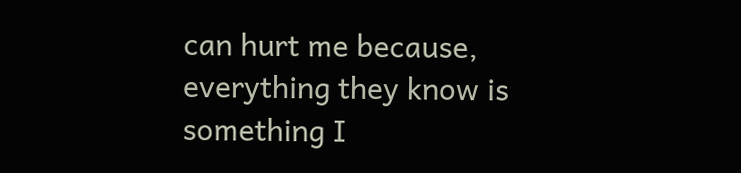can hurt me because, everything they know is something I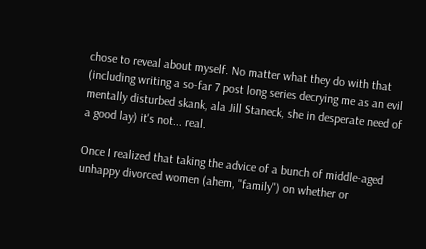chose to reveal about myself. No matter what they do with that (including writing a so-far 7 post long series decrying me as an evil mentally disturbed skank, ala Jill Staneck, she in desperate need of a good lay) it's not... real.

Once I realized that taking the advice of a bunch of middle-aged unhappy divorced women (ahem, "family") on whether or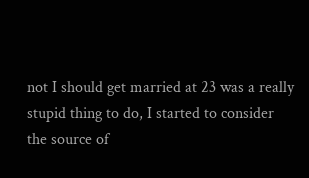not I should get married at 23 was a really stupid thing to do, I started to consider the source of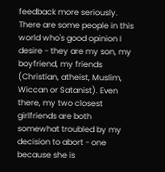feedback more seriously. There are some people in this world who's good opinion I desire - they are my son, my boyfriend, my friends (Christian, atheist, Muslim, Wiccan or Satanist). Even there, my two closest girlfriends are both somewhat troubled by my decision to abort - one because she is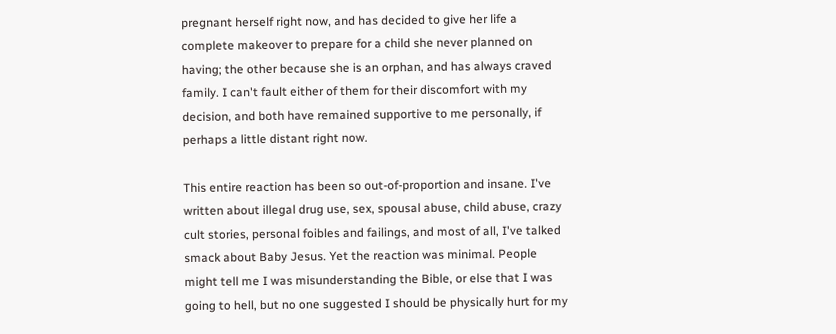pregnant herself right now, and has decided to give her life a complete makeover to prepare for a child she never planned on having; the other because she is an orphan, and has always craved family. I can't fault either of them for their discomfort with my decision, and both have remained supportive to me personally, if perhaps a little distant right now.

This entire reaction has been so out-of-proportion and insane. I've written about illegal drug use, sex, spousal abuse, child abuse, crazy cult stories, personal foibles and failings, and most of all, I've talked smack about Baby Jesus. Yet the reaction was minimal. People might tell me I was misunderstanding the Bible, or else that I was going to hell, but no one suggested I should be physically hurt for my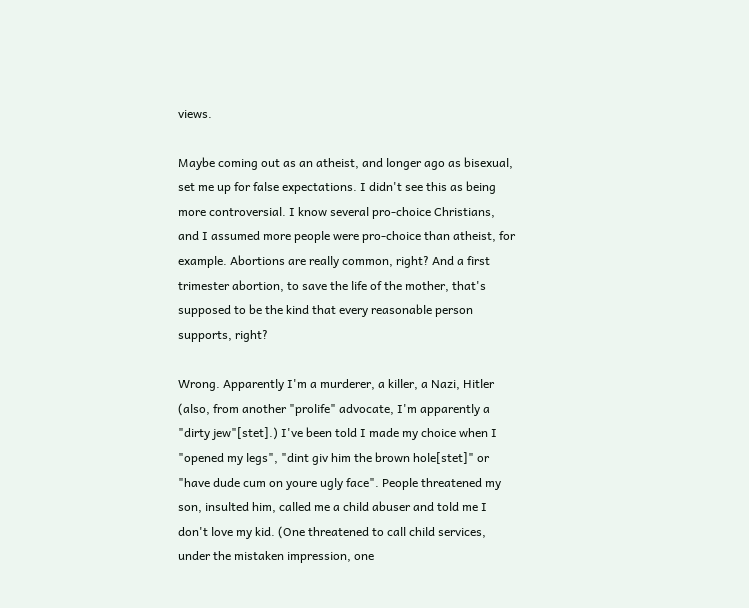views.

Maybe coming out as an atheist, and longer ago as bisexual, set me up for false expectations. I didn't see this as being more controversial. I know several pro-choice Christians, and I assumed more people were pro-choice than atheist, for example. Abortions are really common, right? And a first trimester abortion, to save the life of the mother, that's supposed to be the kind that every reasonable person supports, right?

Wrong. Apparently I'm a murderer, a killer, a Nazi, Hitler (also, from another "prolife" advocate, I'm apparently a "dirty jew"[stet].) I've been told I made my choice when I "opened my legs", "dint giv him the brown hole[stet]" or "have dude cum on youre ugly face". People threatened my son, insulted him, called me a child abuser and told me I don't love my kid. (One threatened to call child services, under the mistaken impression, one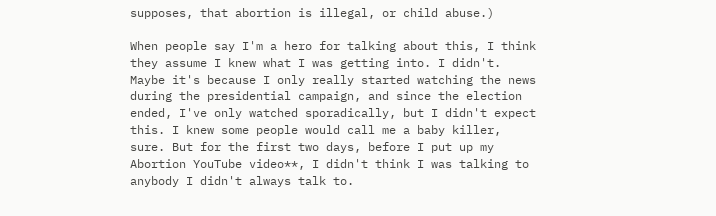supposes, that abortion is illegal, or child abuse.)

When people say I'm a hero for talking about this, I think they assume I knew what I was getting into. I didn't. Maybe it's because I only really started watching the news during the presidential campaign, and since the election ended, I've only watched sporadically, but I didn't expect this. I knew some people would call me a baby killer, sure. But for the first two days, before I put up my Abortion YouTube video**, I didn't think I was talking to anybody I didn't always talk to.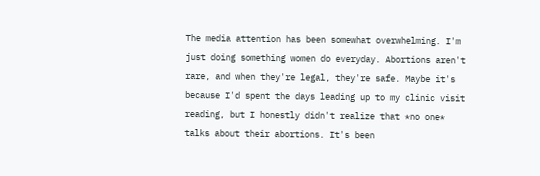The media attention has been somewhat overwhelming. I'm just doing something women do everyday. Abortions aren't rare, and when they're legal, they're safe. Maybe it's because I'd spent the days leading up to my clinic visit reading, but I honestly didn't realize that *no one* talks about their abortions. It's been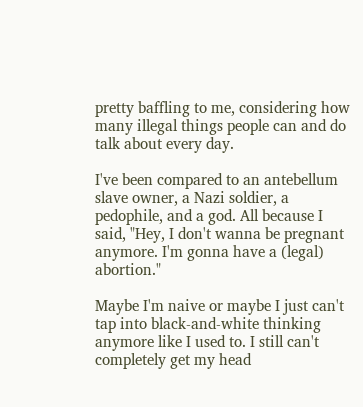pretty baffling to me, considering how many illegal things people can and do talk about every day.

I've been compared to an antebellum slave owner, a Nazi soldier, a pedophile, and a god. All because I said, "Hey, I don't wanna be pregnant anymore. I'm gonna have a (legal) abortion."

Maybe I'm naive or maybe I just can't tap into black-and-white thinking anymore like I used to. I still can't completely get my head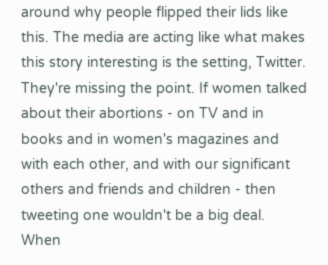around why people flipped their lids like this. The media are acting like what makes this story interesting is the setting, Twitter. They're missing the point. If women talked about their abortions - on TV and in books and in women's magazines and with each other, and with our significant others and friends and children - then tweeting one wouldn't be a big deal. When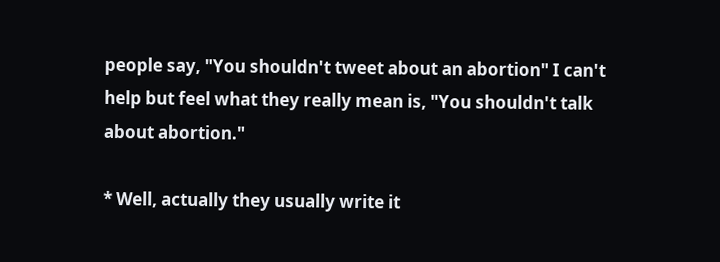people say, "You shouldn't tweet about an abortion" I can't help but feel what they really mean is, "You shouldn't talk about abortion."

* Well, actually they usually write it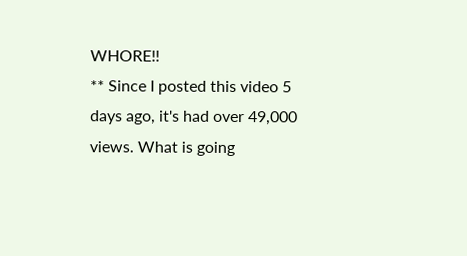WHORE!!
** Since I posted this video 5 days ago, it's had over 49,000 views. What is going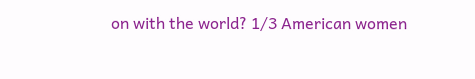on with the world? 1/3 American women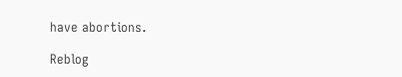have abortions.

Reblog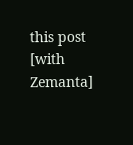this post [with Zemanta]